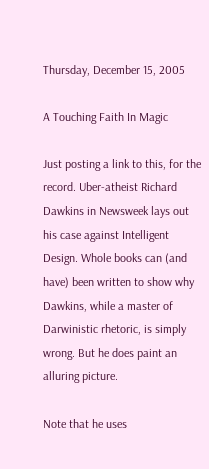Thursday, December 15, 2005

A Touching Faith In Magic

Just posting a link to this, for the record. Uber-atheist Richard Dawkins in Newsweek lays out his case against Intelligent Design. Whole books can (and have) been written to show why Dawkins, while a master of Darwinistic rhetoric, is simply wrong. But he does paint an alluring picture.

Note that he uses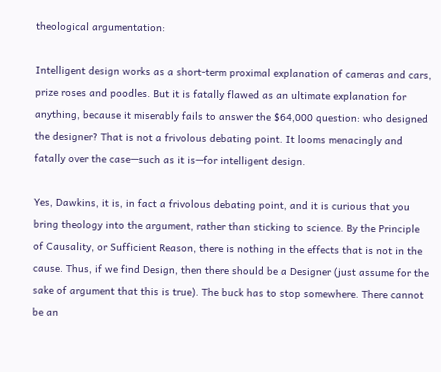theological argumentation:

Intelligent design works as a short-term proximal explanation of cameras and cars, prize roses and poodles. But it is fatally flawed as an ultimate explanation for anything, because it miserably fails to answer the $64,000 question: who designed the designer? That is not a frivolous debating point. It looms menacingly and fatally over the case—such as it is—for intelligent design.

Yes, Dawkins, it is, in fact a frivolous debating point, and it is curious that you bring theology into the argument, rather than sticking to science. By the Principle of Causality, or Sufficient Reason, there is nothing in the effects that is not in the cause. Thus, if we find Design, then there should be a Designer (just assume for the sake of argument that this is true). The buck has to stop somewhere. There cannot be an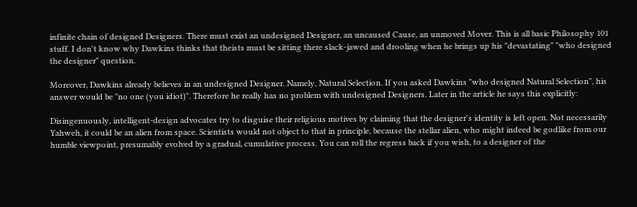infinite chain of designed Designers. There must exist an undesigned Designer, an uncaused Cause, an unmoved Mover. This is all basic Philosophy 101 stuff. I don't know why Dawkins thinks that theists must be sitting there slack-jawed and drooling when he brings up his "devastating" "who designed the designer" question.

Moreover, Dawkins already believes in an undesigned Designer. Namely, Natural Selection. If you asked Dawkins "who designed Natural Selection", his answer would be "no one (you idiot)". Therefore he really has no problem with undesigned Designers. Later in the article he says this explicitly:

Disingenuously, intelligent-design advocates try to disguise their religious motives by claiming that the designer's identity is left open. Not necessarily Yahweh, it could be an alien from space. Scientists would not object to that in principle, because the stellar alien, who might indeed be godlike from our humble viewpoint, presumably evolved by a gradual, cumulative process. You can roll the regress back if you wish, to a designer of the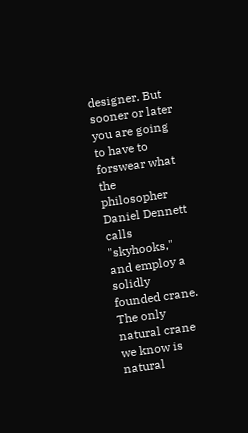designer. But sooner or later you are going to have to forswear what the philosopher Daniel Dennett calls "skyhooks," and employ a solidly founded crane. The only natural crane we know is natural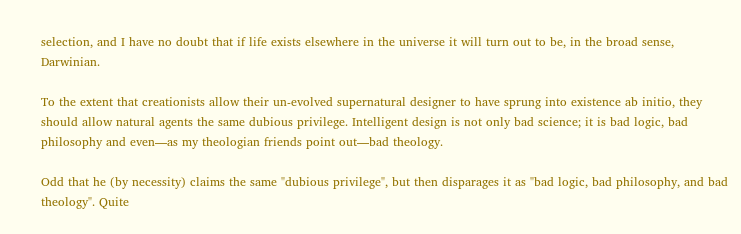selection, and I have no doubt that if life exists elsewhere in the universe it will turn out to be, in the broad sense, Darwinian.

To the extent that creationists allow their un-evolved supernatural designer to have sprung into existence ab initio, they should allow natural agents the same dubious privilege. Intelligent design is not only bad science; it is bad logic, bad philosophy and even—as my theologian friends point out—bad theology.

Odd that he (by necessity) claims the same "dubious privilege", but then disparages it as "bad logic, bad philosophy, and bad theology". Quite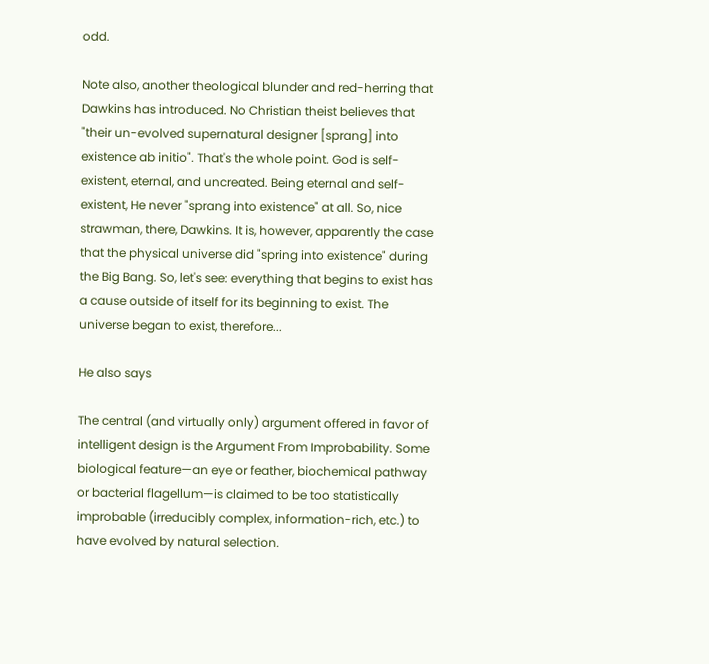odd.

Note also, another theological blunder and red-herring that Dawkins has introduced. No Christian theist believes that "their un-evolved supernatural designer [sprang] into existence ab initio". That's the whole point. God is self-existent, eternal, and uncreated. Being eternal and self-existent, He never "sprang into existence" at all. So, nice strawman, there, Dawkins. It is, however, apparently the case that the physical universe did "spring into existence" during the Big Bang. So, let's see: everything that begins to exist has a cause outside of itself for its beginning to exist. The universe began to exist, therefore...

He also says

The central (and virtually only) argument offered in favor of intelligent design is the Argument From Improbability. Some biological feature—an eye or feather, biochemical pathway or bacterial flagellum—is claimed to be too statistically improbable (irreducibly complex, information-rich, etc.) to have evolved by natural selection.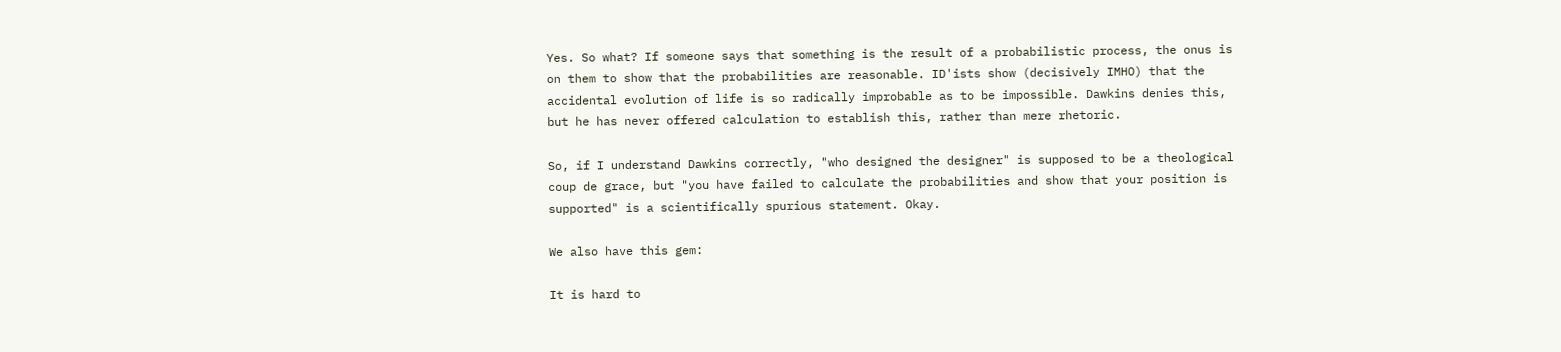Yes. So what? If someone says that something is the result of a probabilistic process, the onus is on them to show that the probabilities are reasonable. ID'ists show (decisively IMHO) that the accidental evolution of life is so radically improbable as to be impossible. Dawkins denies this, but he has never offered calculation to establish this, rather than mere rhetoric.

So, if I understand Dawkins correctly, "who designed the designer" is supposed to be a theological coup de grace, but "you have failed to calculate the probabilities and show that your position is supported" is a scientifically spurious statement. Okay.

We also have this gem:

It is hard to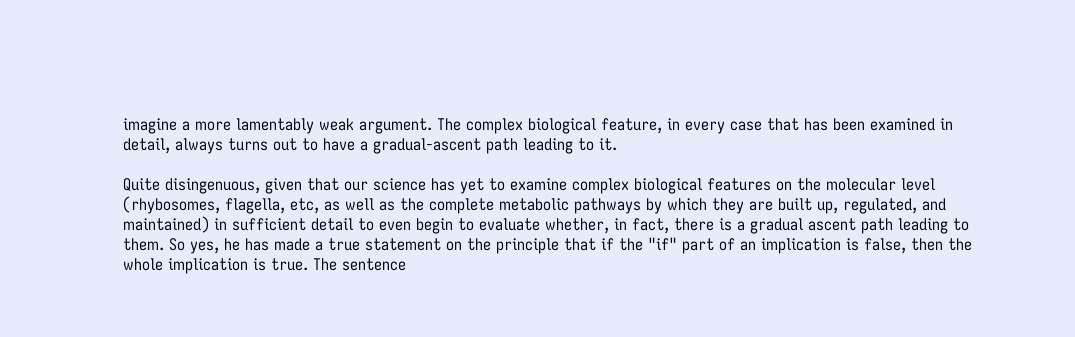imagine a more lamentably weak argument. The complex biological feature, in every case that has been examined in detail, always turns out to have a gradual-ascent path leading to it.

Quite disingenuous, given that our science has yet to examine complex biological features on the molecular level (rhybosomes, flagella, etc, as well as the complete metabolic pathways by which they are built up, regulated, and maintained) in sufficient detail to even begin to evaluate whether, in fact, there is a gradual ascent path leading to them. So yes, he has made a true statement on the principle that if the "if" part of an implication is false, then the whole implication is true. The sentence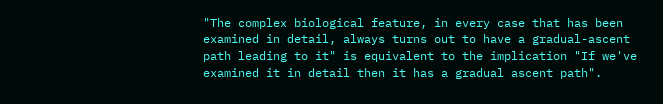"The complex biological feature, in every case that has been examined in detail, always turns out to have a gradual-ascent path leading to it" is equivalent to the implication "If we've examined it in detail then it has a gradual ascent path".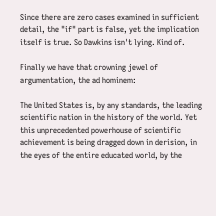Since there are zero cases examined in sufficient detail, the "if" part is false, yet the implication itself is true. So Dawkins isn't lying. Kind of.

Finally we have that crowning jewel of argumentation, the ad hominem:

The United States is, by any standards, the leading scientific nation in the history of the world. Yet this unprecedented powerhouse of scientific achievement is being dragged down in derision, in the eyes of the entire educated world, by the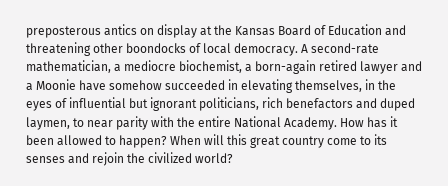preposterous antics on display at the Kansas Board of Education and threatening other boondocks of local democracy. A second-rate mathematician, a mediocre biochemist, a born-again retired lawyer and a Moonie have somehow succeeded in elevating themselves, in the eyes of influential but ignorant politicians, rich benefactors and duped laymen, to near parity with the entire National Academy. How has it been allowed to happen? When will this great country come to its senses and rejoin the civilized world?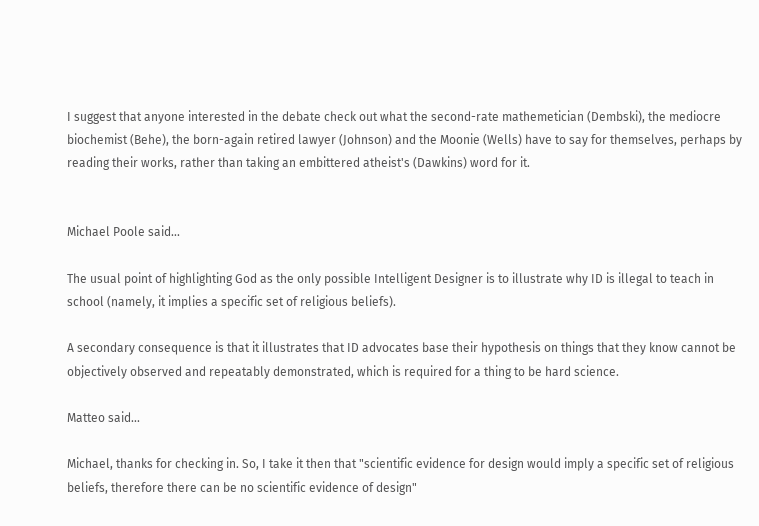I suggest that anyone interested in the debate check out what the second-rate mathemetician (Dembski), the mediocre biochemist (Behe), the born-again retired lawyer (Johnson) and the Moonie (Wells) have to say for themselves, perhaps by reading their works, rather than taking an embittered atheist's (Dawkins) word for it.


Michael Poole said...

The usual point of highlighting God as the only possible Intelligent Designer is to illustrate why ID is illegal to teach in school (namely, it implies a specific set of religious beliefs).

A secondary consequence is that it illustrates that ID advocates base their hypothesis on things that they know cannot be objectively observed and repeatably demonstrated, which is required for a thing to be hard science.

Matteo said...

Michael, thanks for checking in. So, I take it then that "scientific evidence for design would imply a specific set of religious beliefs, therefore there can be no scientific evidence of design"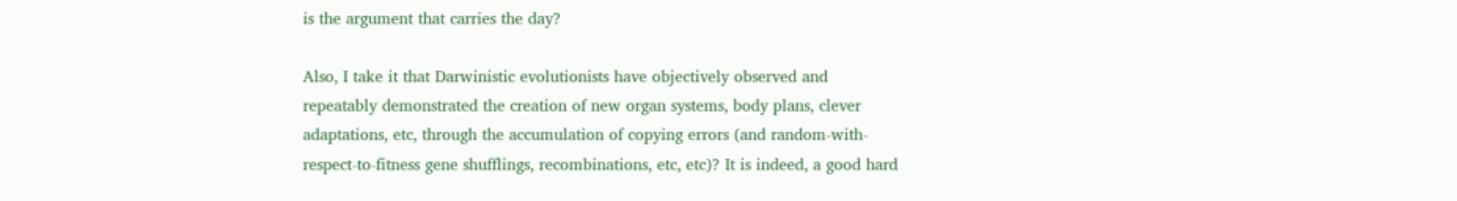is the argument that carries the day?

Also, I take it that Darwinistic evolutionists have objectively observed and repeatably demonstrated the creation of new organ systems, body plans, clever adaptations, etc, through the accumulation of copying errors (and random-with-respect-to-fitness gene shufflings, recombinations, etc, etc)? It is indeed, a good hard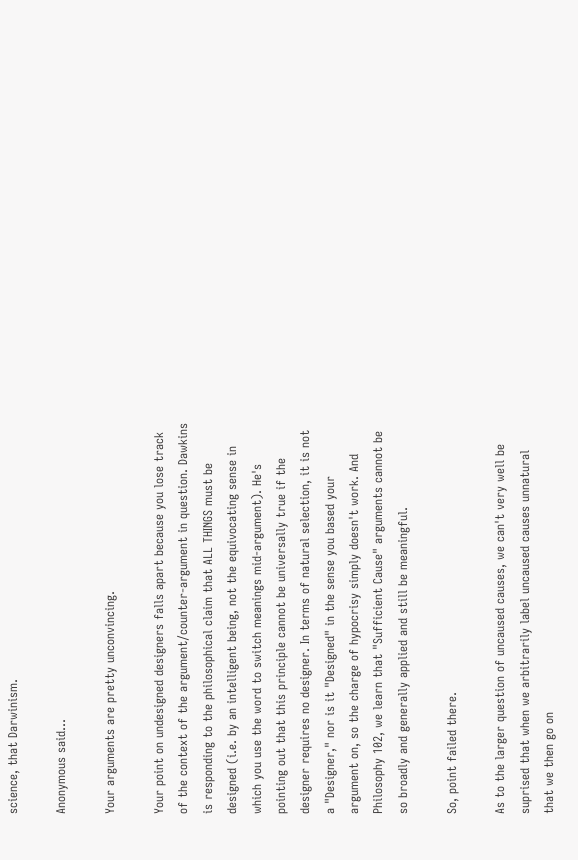science, that Darwinism.

Anonymous said...

Your arguments are pretty unconvincing.

Your point on undesigned designers falls apart because you lose track of the context of the argument/counter-argument in question. Dawkins is responding to the philosophical claim that ALL THINGS must be designed (i.e. by an intelligent being, not the equivocating sense in which you use the word to switch meanings mid-argument). He's pointing out that this principle cannot be universally true if the designer requires no designer. In terms of natural selection, it is not a "Designer," nor is it "Designed" in the sense you based your argument on, so the charge of hypocrisy simply doesn't work. And Philosophy 102, we learn that "Sufficient Cause" arguments cannot be so broadly and generally applied and still be meaningful.

So, point failed there.

As to the larger question of uncaused causes, we can't very well be suprised that when we arbitrarily label uncaused causes unnatural that we then go on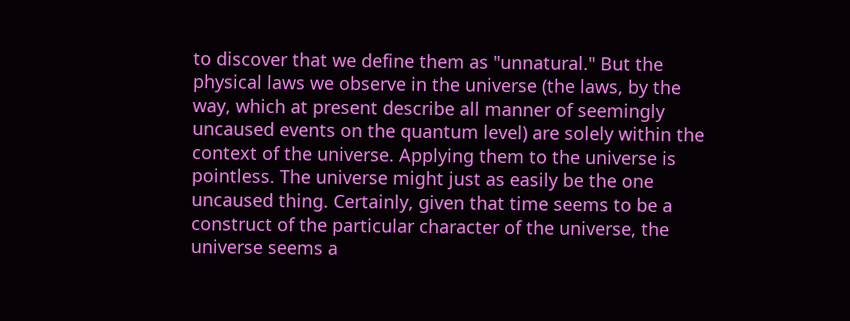to discover that we define them as "unnatural." But the physical laws we observe in the universe (the laws, by the way, which at present describe all manner of seemingly uncaused events on the quantum level) are solely within the context of the universe. Applying them to the universe is pointless. The universe might just as easily be the one uncaused thing. Certainly, given that time seems to be a construct of the particular character of the universe, the universe seems a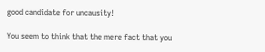good candidate for uncausity!

You seem to think that the mere fact that you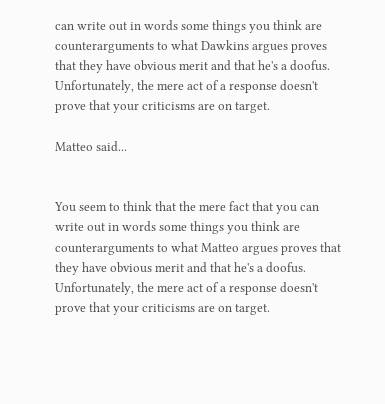can write out in words some things you think are counterarguments to what Dawkins argues proves that they have obvious merit and that he's a doofus. Unfortunately, the mere act of a response doesn't prove that your criticisms are on target.

Matteo said...


You seem to think that the mere fact that you can write out in words some things you think are counterarguments to what Matteo argues proves that they have obvious merit and that he's a doofus. Unfortunately, the mere act of a response doesn't prove that your criticisms are on target.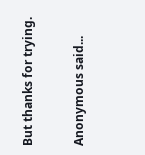But thanks for trying.

Anonymous said...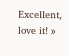Excellent, love it! »